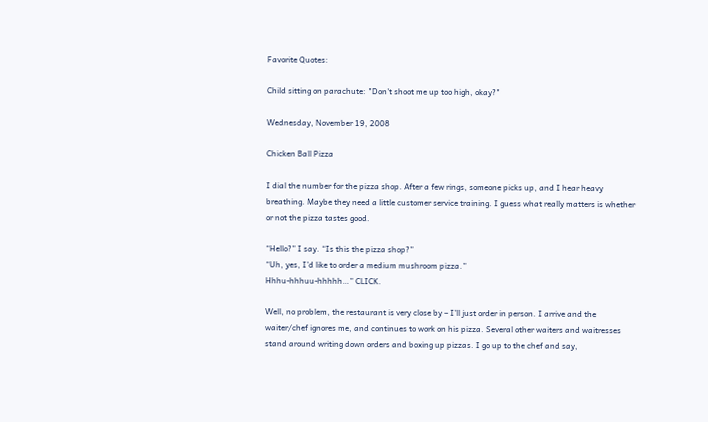Favorite Quotes:

Child sitting on parachute: "Don't shoot me up too high, okay?"

Wednesday, November 19, 2008

Chicken Ball Pizza

I dial the number for the pizza shop. After a few rings, someone picks up, and I hear heavy breathing. Maybe they need a little customer service training. I guess what really matters is whether or not the pizza tastes good.

“Hello?” I say. “Is this the pizza shop?”
“Uh, yes, I’d like to order a medium mushroom pizza.”
Hhhu-hhhuu-hhhhh…” CLICK.

Well, no problem, the restaurant is very close by – I’ll just order in person. I arrive and the waiter/chef ignores me, and continues to work on his pizza. Several other waiters and waitresses stand around writing down orders and boxing up pizzas. I go up to the chef and say,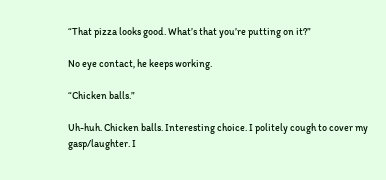“That pizza looks good. What’s that you’re putting on it?”

No eye contact, he keeps working.

“Chicken balls.”

Uh-huh. Chicken balls. Interesting choice. I politely cough to cover my gasp/laughter. I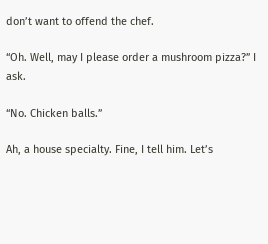don’t want to offend the chef.

“Oh. Well, may I please order a mushroom pizza?” I ask.

“No. Chicken balls.”

Ah, a house specialty. Fine, I tell him. Let’s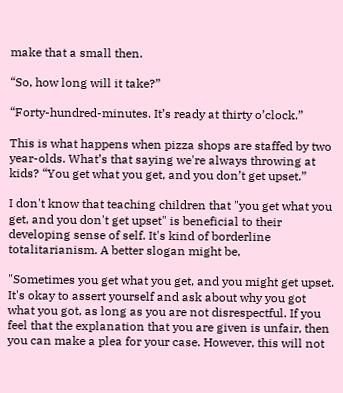make that a small then.

“So, how long will it take?”

“Forty-hundred-minutes. It’s ready at thirty o’clock.”

This is what happens when pizza shops are staffed by two year-olds. What’s that saying we're always throwing at kids? “You get what you get, and you don’t get upset.”

I don't know that teaching children that "you get what you get, and you don't get upset" is beneficial to their developing sense of self. It's kind of borderline totalitarianism. A better slogan might be,

"Sometimes you get what you get, and you might get upset. It's okay to assert yourself and ask about why you got what you got, as long as you are not disrespectful. If you feel that the explanation that you are given is unfair, then you can make a plea for your case. However, this will not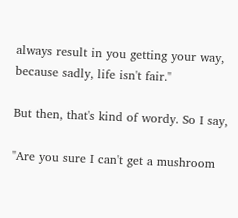always result in you getting your way, because sadly, life isn't fair."

But then, that's kind of wordy. So I say,

"Are you sure I can't get a mushroom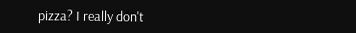pizza? I really don't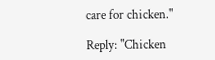care for chicken."

Reply: "Chicken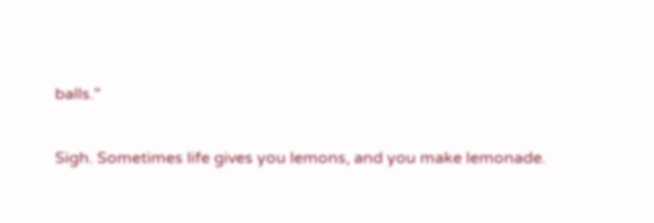balls."

Sigh. Sometimes life gives you lemons, and you make lemonade.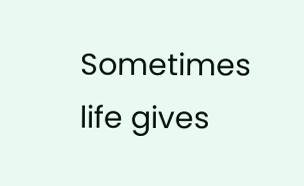Sometimes life gives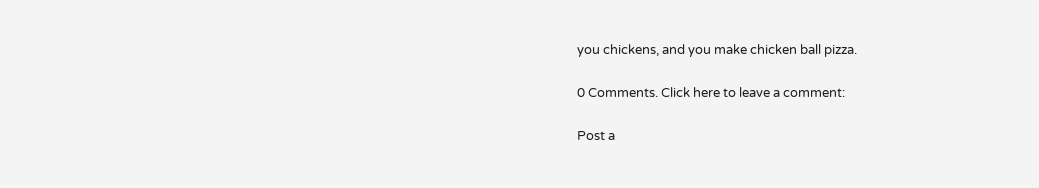you chickens, and you make chicken ball pizza.

0 Comments. Click here to leave a comment:

Post a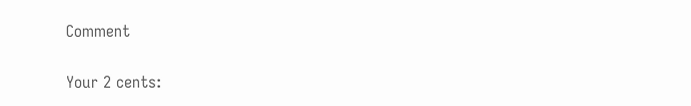Comment

Your 2 cents: